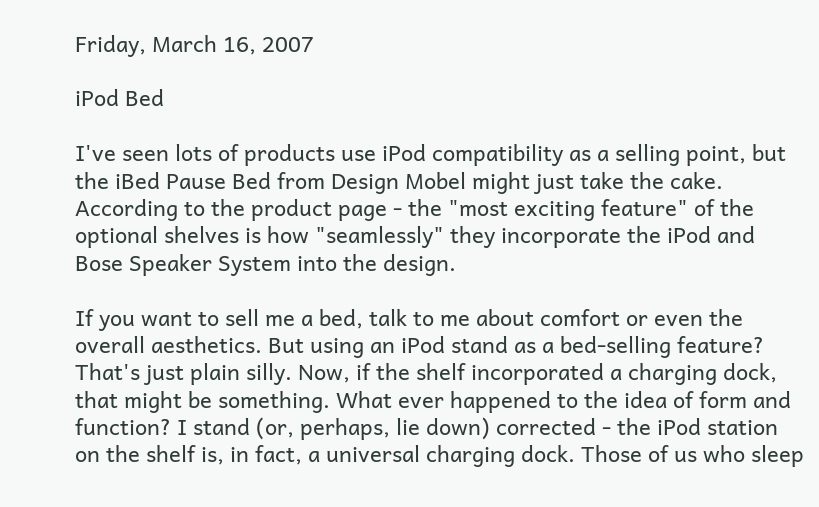Friday, March 16, 2007

iPod Bed

I've seen lots of products use iPod compatibility as a selling point, but the iBed Pause Bed from Design Mobel might just take the cake. According to the product page - the "most exciting feature" of the optional shelves is how "seamlessly" they incorporate the iPod and Bose Speaker System into the design.

If you want to sell me a bed, talk to me about comfort or even the overall aesthetics. But using an iPod stand as a bed-selling feature? That's just plain silly. Now, if the shelf incorporated a charging dock, that might be something. What ever happened to the idea of form and function? I stand (or, perhaps, lie down) corrected - the iPod station on the shelf is, in fact, a universal charging dock. Those of us who sleep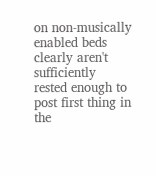on non-musically enabled beds clearly aren't sufficiently rested enough to post first thing in the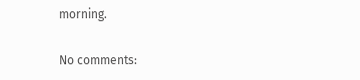morning.

No comments: